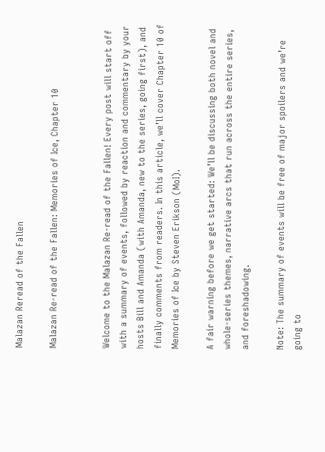Malazan Reread of the Fallen

Malazan Re-read of the Fallen: Memories of Ice, Chapter 10


Welcome to the Malazan Re-read of the Fallen! Every post will start off with a summary of events, followed by reaction and commentary by your hosts Bill and Amanda (with Amanda, new to the series, going first), and finally comments from readers. In this article, we’ll cover Chapter 10 of Memories of Ice by Steven Erikson (MoI).

A fair warning before we get started: We’ll be discussing both novel and whole-series themes, narrative arcs that run across the entire series, and foreshadowing.

Note: The summary of events will be free of major spoilers and we’re going to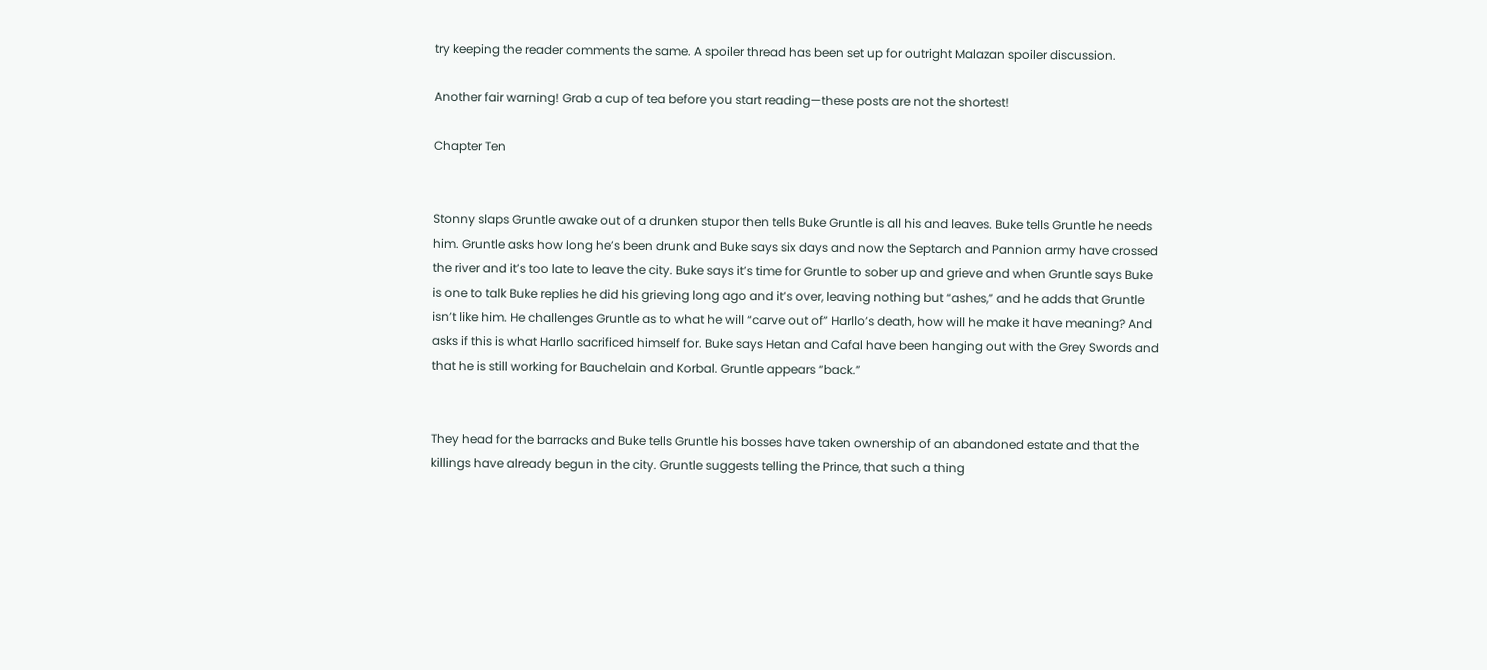try keeping the reader comments the same. A spoiler thread has been set up for outright Malazan spoiler discussion.

Another fair warning! Grab a cup of tea before you start reading—these posts are not the shortest!

Chapter Ten


Stonny slaps Gruntle awake out of a drunken stupor then tells Buke Gruntle is all his and leaves. Buke tells Gruntle he needs him. Gruntle asks how long he’s been drunk and Buke says six days and now the Septarch and Pannion army have crossed the river and it’s too late to leave the city. Buke says it’s time for Gruntle to sober up and grieve and when Gruntle says Buke is one to talk Buke replies he did his grieving long ago and it’s over, leaving nothing but “ashes,” and he adds that Gruntle isn’t like him. He challenges Gruntle as to what he will “carve out of” Harllo’s death, how will he make it have meaning? And asks if this is what Harllo sacrificed himself for. Buke says Hetan and Cafal have been hanging out with the Grey Swords and that he is still working for Bauchelain and Korbal. Gruntle appears “back.”


They head for the barracks and Buke tells Gruntle his bosses have taken ownership of an abandoned estate and that the killings have already begun in the city. Gruntle suggests telling the Prince, that such a thing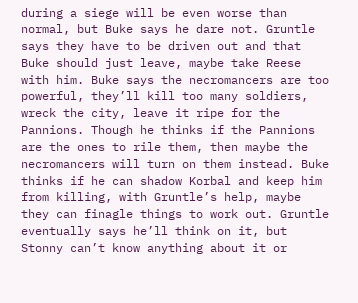during a siege will be even worse than normal, but Buke says he dare not. Gruntle says they have to be driven out and that Buke should just leave, maybe take Reese with him. Buke says the necromancers are too powerful, they’ll kill too many soldiers, wreck the city, leave it ripe for the Pannions. Though he thinks if the Pannions are the ones to rile them, then maybe the necromancers will turn on them instead. Buke thinks if he can shadow Korbal and keep him from killing, with Gruntle’s help, maybe they can finagle things to work out. Gruntle eventually says he’ll think on it, but Stonny can’t know anything about it or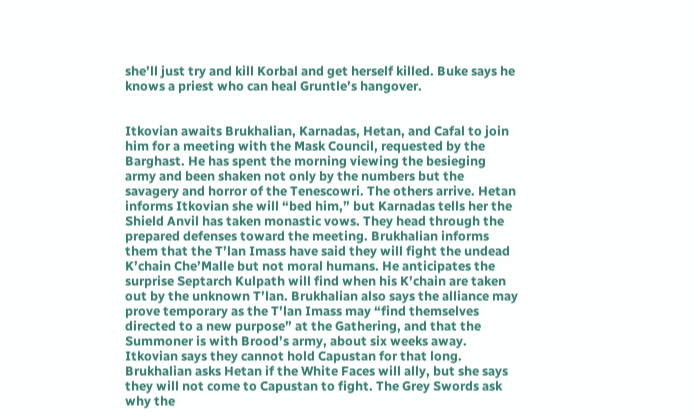she’ll just try and kill Korbal and get herself killed. Buke says he knows a priest who can heal Gruntle’s hangover.


Itkovian awaits Brukhalian, Karnadas, Hetan, and Cafal to join him for a meeting with the Mask Council, requested by the Barghast. He has spent the morning viewing the besieging army and been shaken not only by the numbers but the savagery and horror of the Tenescowri. The others arrive. Hetan informs Itkovian she will “bed him,” but Karnadas tells her the Shield Anvil has taken monastic vows. They head through the prepared defenses toward the meeting. Brukhalian informs them that the T’lan Imass have said they will fight the undead K’chain Che’Malle but not moral humans. He anticipates the surprise Septarch Kulpath will find when his K’chain are taken out by the unknown T’lan. Brukhalian also says the alliance may prove temporary as the T’lan Imass may “find themselves directed to a new purpose” at the Gathering, and that the Summoner is with Brood’s army, about six weeks away. Itkovian says they cannot hold Capustan for that long. Brukhalian asks Hetan if the White Faces will ally, but she says they will not come to Capustan to fight. The Grey Swords ask why the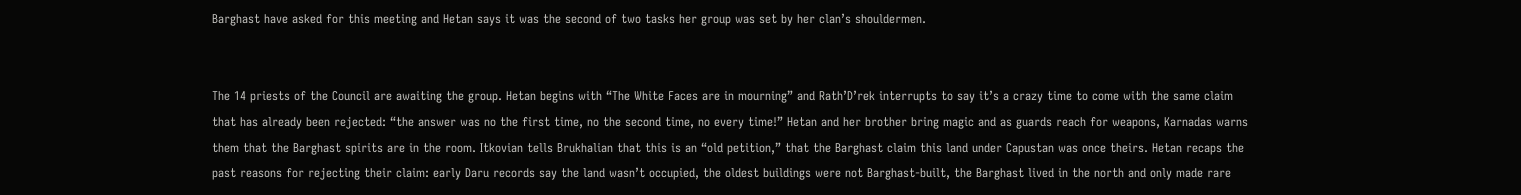Barghast have asked for this meeting and Hetan says it was the second of two tasks her group was set by her clan’s shouldermen.


The 14 priests of the Council are awaiting the group. Hetan begins with “The White Faces are in mourning” and Rath’D’rek interrupts to say it’s a crazy time to come with the same claim that has already been rejected: “the answer was no the first time, no the second time, no every time!” Hetan and her brother bring magic and as guards reach for weapons, Karnadas warns them that the Barghast spirits are in the room. Itkovian tells Brukhalian that this is an “old petition,” that the Barghast claim this land under Capustan was once theirs. Hetan recaps the past reasons for rejecting their claim: early Daru records say the land wasn’t occupied, the oldest buildings were not Barghast-built, the Barghast lived in the north and only made rare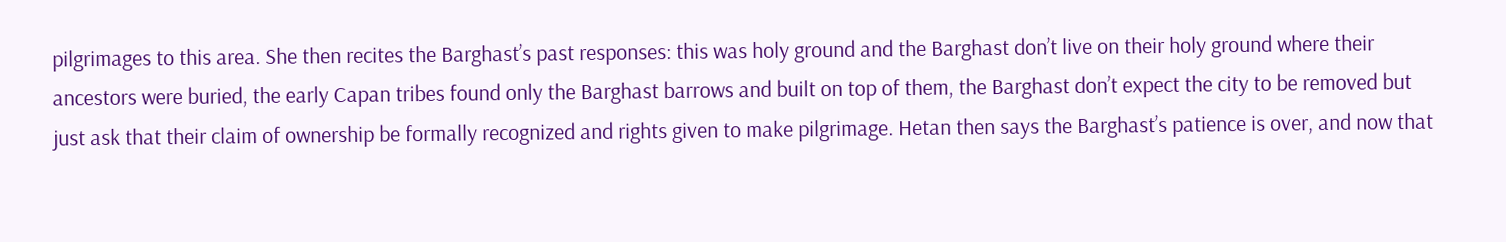pilgrimages to this area. She then recites the Barghast’s past responses: this was holy ground and the Barghast don’t live on their holy ground where their ancestors were buried, the early Capan tribes found only the Barghast barrows and built on top of them, the Barghast don’t expect the city to be removed but just ask that their claim of ownership be formally recognized and rights given to make pilgrimage. Hetan then says the Barghast’s patience is over, and now that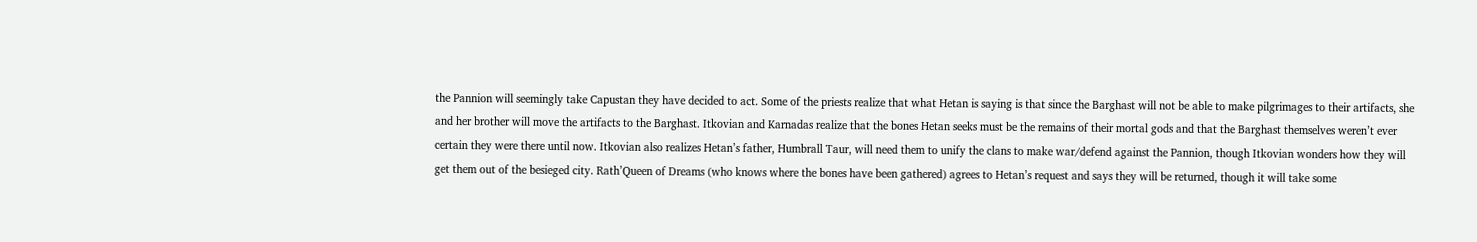the Pannion will seemingly take Capustan they have decided to act. Some of the priests realize that what Hetan is saying is that since the Barghast will not be able to make pilgrimages to their artifacts, she and her brother will move the artifacts to the Barghast. Itkovian and Karnadas realize that the bones Hetan seeks must be the remains of their mortal gods and that the Barghast themselves weren’t ever certain they were there until now. Itkovian also realizes Hetan’s father, Humbrall Taur, will need them to unify the clans to make war/defend against the Pannion, though Itkovian wonders how they will get them out of the besieged city. Rath’Queen of Dreams (who knows where the bones have been gathered) agrees to Hetan’s request and says they will be returned, though it will take some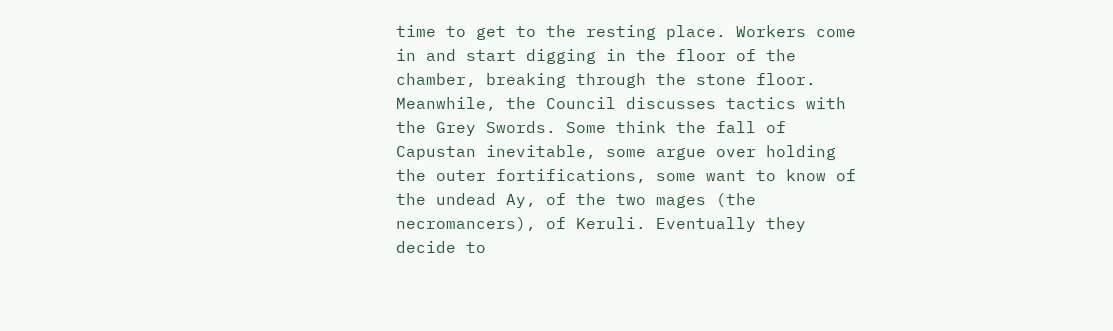time to get to the resting place. Workers come in and start digging in the floor of the chamber, breaking through the stone floor. Meanwhile, the Council discusses tactics with the Grey Swords. Some think the fall of Capustan inevitable, some argue over holding the outer fortifications, some want to know of the undead Ay, of the two mages (the necromancers), of Keruli. Eventually they decide to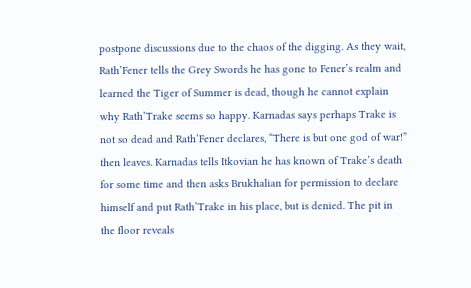postpone discussions due to the chaos of the digging. As they wait, Rath’Fener tells the Grey Swords he has gone to Fener’s realm and learned the Tiger of Summer is dead, though he cannot explain why Rath’Trake seems so happy. Karnadas says perhaps Trake is not so dead and Rath’Fener declares, “There is but one god of war!” then leaves. Karnadas tells Itkovian he has known of Trake’s death for some time and then asks Brukhalian for permission to declare himself and put Rath’Trake in his place, but is denied. The pit in the floor reveals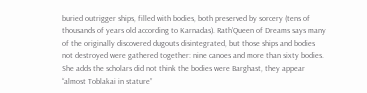buried outrigger ships, filled with bodies, both preserved by sorcery (tens of thousands of years old according to Karnadas). Rath’Queen of Dreams says many of the originally discovered dugouts disintegrated, but those ships and bodies not destroyed were gathered together: nine canoes and more than sixty bodies. She adds the scholars did not think the bodies were Barghast, they appear “almost Toblakai in stature”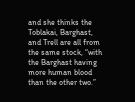and she thinks the Toblakai, Barghast, and Trell are all from the same stock, “with the Barghast having more human blood than the other two.”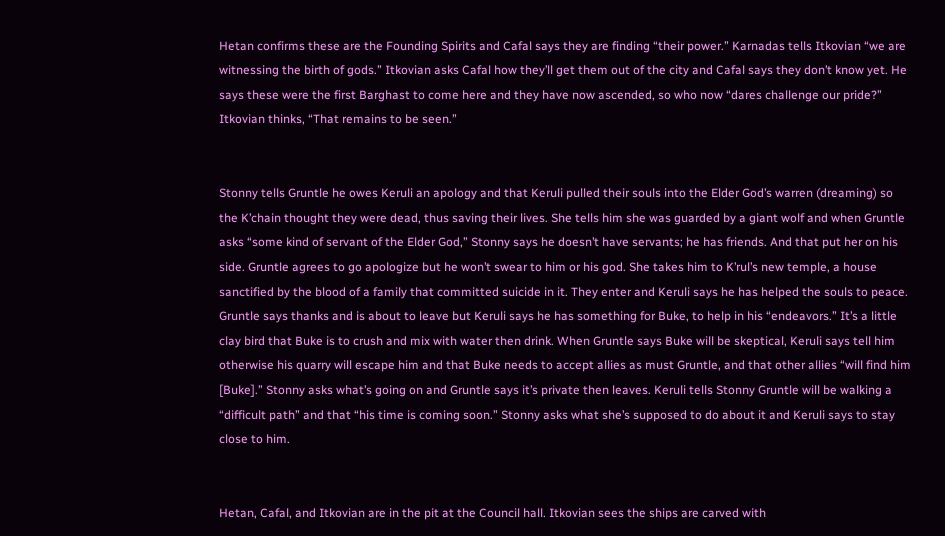Hetan confirms these are the Founding Spirits and Cafal says they are finding “their power.” Karnadas tells Itkovian “we are witnessing the birth of gods.” Itkovian asks Cafal how they’ll get them out of the city and Cafal says they don’t know yet. He says these were the first Barghast to come here and they have now ascended, so who now “dares challenge our pride?” Itkovian thinks, “That remains to be seen.”


Stonny tells Gruntle he owes Keruli an apology and that Keruli pulled their souls into the Elder God’s warren (dreaming) so the K’chain thought they were dead, thus saving their lives. She tells him she was guarded by a giant wolf and when Gruntle asks “some kind of servant of the Elder God,” Stonny says he doesn’t have servants; he has friends. And that put her on his side. Gruntle agrees to go apologize but he won’t swear to him or his god. She takes him to K’rul’s new temple, a house sanctified by the blood of a family that committed suicide in it. They enter and Keruli says he has helped the souls to peace. Gruntle says thanks and is about to leave but Keruli says he has something for Buke, to help in his “endeavors.” It’s a little clay bird that Buke is to crush and mix with water then drink. When Gruntle says Buke will be skeptical, Keruli says tell him otherwise his quarry will escape him and that Buke needs to accept allies as must Gruntle, and that other allies “will find him [Buke].” Stonny asks what’s going on and Gruntle says it’s private then leaves. Keruli tells Stonny Gruntle will be walking a “difficult path” and that “his time is coming soon.” Stonny asks what she’s supposed to do about it and Keruli says to stay close to him.


Hetan, Cafal, and Itkovian are in the pit at the Council hall. Itkovian sees the ships are carved with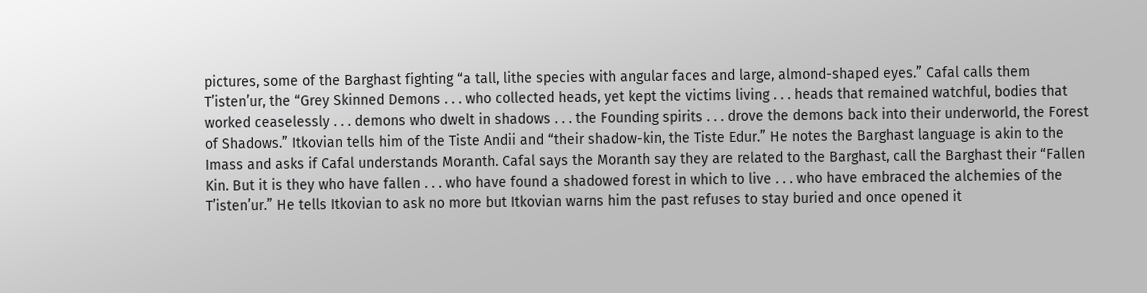pictures, some of the Barghast fighting “a tall, lithe species with angular faces and large, almond-shaped eyes.” Cafal calls them T’isten’ur, the “Grey Skinned Demons . . . who collected heads, yet kept the victims living . . . heads that remained watchful, bodies that worked ceaselessly . . . demons who dwelt in shadows . . . the Founding spirits . . . drove the demons back into their underworld, the Forest of Shadows.” Itkovian tells him of the Tiste Andii and “their shadow-kin, the Tiste Edur.” He notes the Barghast language is akin to the Imass and asks if Cafal understands Moranth. Cafal says the Moranth say they are related to the Barghast, call the Barghast their “Fallen Kin. But it is they who have fallen . . . who have found a shadowed forest in which to live . . . who have embraced the alchemies of the T’isten’ur.” He tells Itkovian to ask no more but Itkovian warns him the past refuses to stay buried and once opened it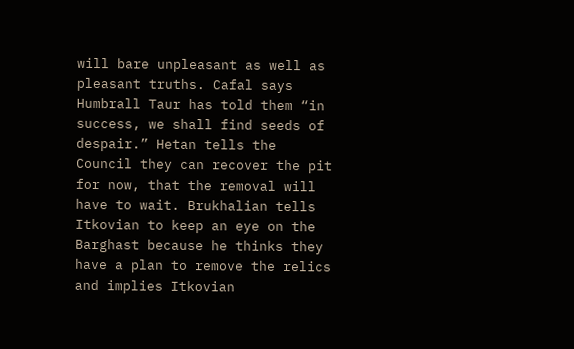will bare unpleasant as well as pleasant truths. Cafal says Humbrall Taur has told them “in success, we shall find seeds of despair.” Hetan tells the Council they can recover the pit for now, that the removal will have to wait. Brukhalian tells Itkovian to keep an eye on the Barghast because he thinks they have a plan to remove the relics and implies Itkovian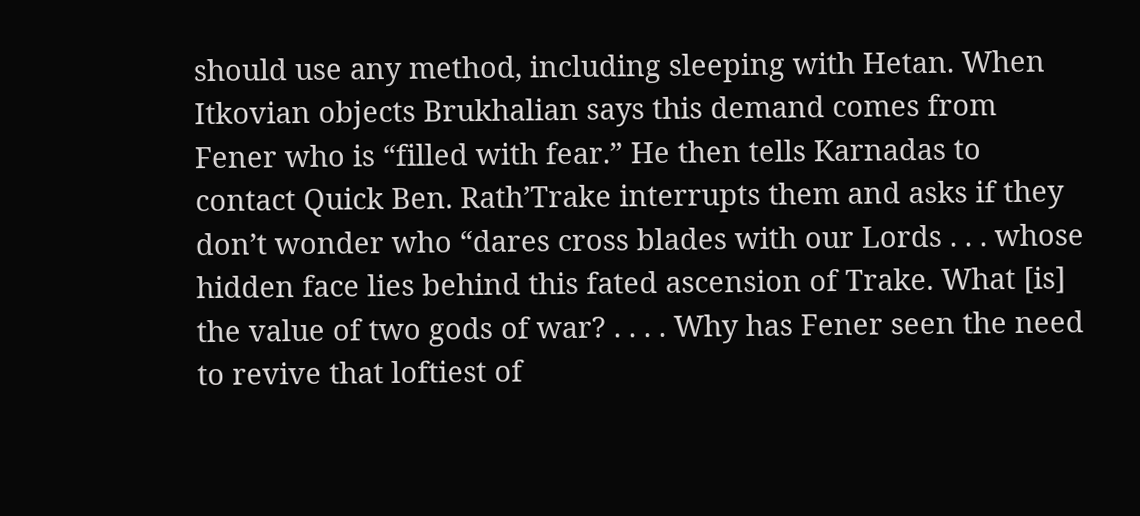should use any method, including sleeping with Hetan. When Itkovian objects Brukhalian says this demand comes from Fener who is “filled with fear.” He then tells Karnadas to contact Quick Ben. Rath’Trake interrupts them and asks if they don’t wonder who “dares cross blades with our Lords . . . whose hidden face lies behind this fated ascension of Trake. What [is] the value of two gods of war? . . . . Why has Fener seen the need to revive that loftiest of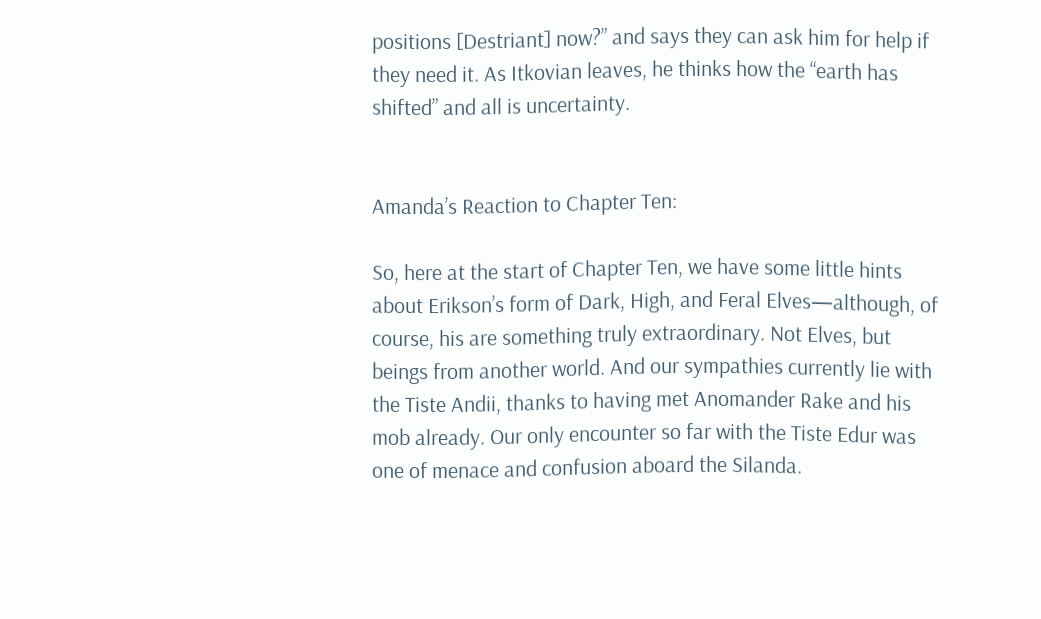positions [Destriant] now?” and says they can ask him for help if they need it. As Itkovian leaves, he thinks how the “earth has shifted” and all is uncertainty.


Amanda’s Reaction to Chapter Ten:

So, here at the start of Chapter Ten, we have some little hints about Erikson’s form of Dark, High, and Feral Elves—although, of course, his are something truly extraordinary. Not Elves, but beings from another world. And our sympathies currently lie with the Tiste Andii, thanks to having met Anomander Rake and his mob already. Our only encounter so far with the Tiste Edur was one of menace and confusion aboard the Silanda.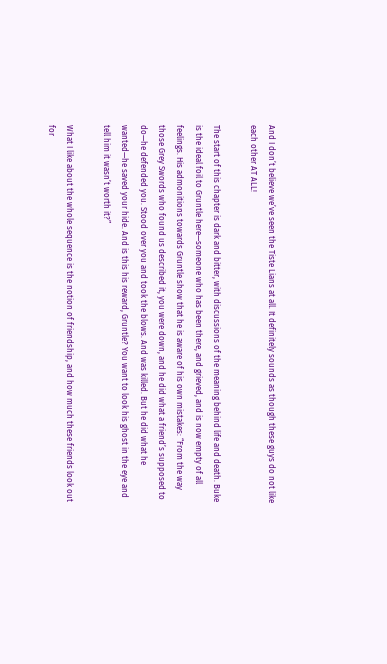And I don’t believe we’ve seen the Tiste Lians at all. It definitely sounds as though these guys do not like each other AT ALL!

The start of this chapter is dark and bitter, with discussions of the meaning behind life and death. Buke is the ideal foil to Gruntle here—someone who has been there, and grieved, and is now empty of all feelings. His admonitions towards Gruntle show that he is aware of his own mistakes: “From the way those Grey Swords who found us described it, you were down, and he did what a friend’s supposed to do—he defended you. Stood over you and took the blows. And was killed. But he did what he wanted—he saved your hide. And is this his reward, Gruntle? You want to look his ghost in the eye and tell him it wasn’t worth it?”

What I like about the whole sequence is the notion of friendship, and how much these friends look out for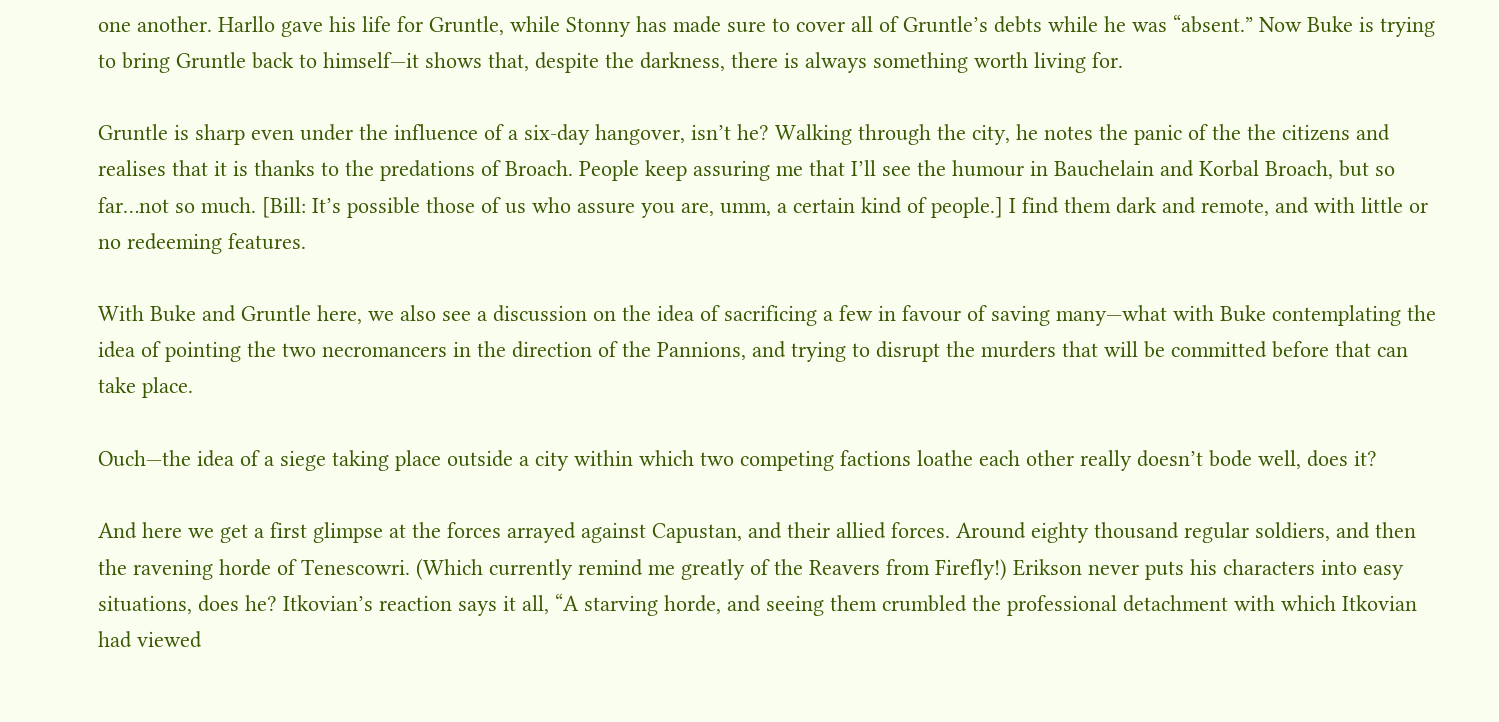one another. Harllo gave his life for Gruntle, while Stonny has made sure to cover all of Gruntle’s debts while he was “absent.” Now Buke is trying to bring Gruntle back to himself—it shows that, despite the darkness, there is always something worth living for.

Gruntle is sharp even under the influence of a six-day hangover, isn’t he? Walking through the city, he notes the panic of the the citizens and realises that it is thanks to the predations of Broach. People keep assuring me that I’ll see the humour in Bauchelain and Korbal Broach, but so far…not so much. [Bill: It’s possible those of us who assure you are, umm, a certain kind of people.] I find them dark and remote, and with little or no redeeming features.

With Buke and Gruntle here, we also see a discussion on the idea of sacrificing a few in favour of saving many—what with Buke contemplating the idea of pointing the two necromancers in the direction of the Pannions, and trying to disrupt the murders that will be committed before that can take place.

Ouch—the idea of a siege taking place outside a city within which two competing factions loathe each other really doesn’t bode well, does it?

And here we get a first glimpse at the forces arrayed against Capustan, and their allied forces. Around eighty thousand regular soldiers, and then the ravening horde of Tenescowri. (Which currently remind me greatly of the Reavers from Firefly!) Erikson never puts his characters into easy situations, does he? Itkovian’s reaction says it all, “A starving horde, and seeing them crumbled the professional detachment with which Itkovian had viewed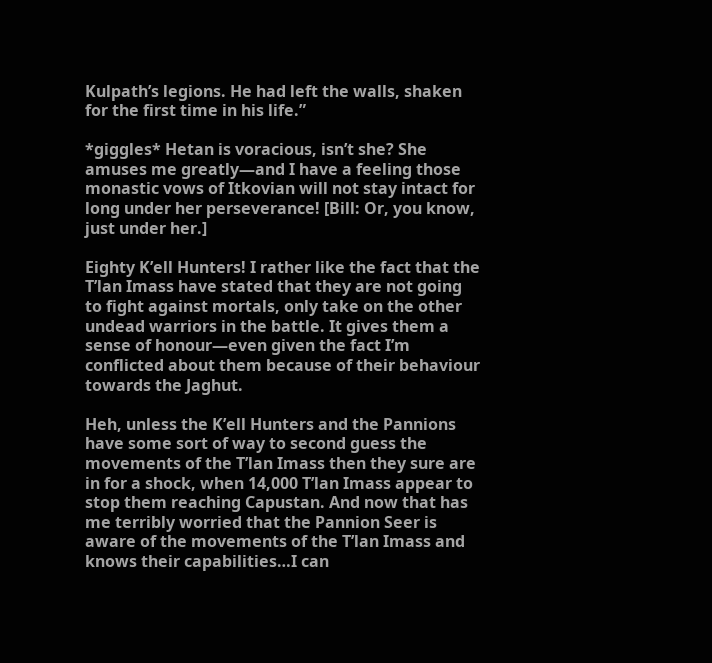Kulpath’s legions. He had left the walls, shaken for the first time in his life.”

*giggles* Hetan is voracious, isn’t she? She amuses me greatly—and I have a feeling those monastic vows of Itkovian will not stay intact for long under her perseverance! [Bill: Or, you know, just under her.]

Eighty K’ell Hunters! I rather like the fact that the T’lan Imass have stated that they are not going to fight against mortals, only take on the other undead warriors in the battle. It gives them a sense of honour—even given the fact I’m conflicted about them because of their behaviour towards the Jaghut.

Heh, unless the K’ell Hunters and the Pannions have some sort of way to second guess the movements of the T’lan Imass then they sure are in for a shock, when 14,000 T’lan Imass appear to stop them reaching Capustan. And now that has me terribly worried that the Pannion Seer is aware of the movements of the T’lan Imass and knows their capabilities…I can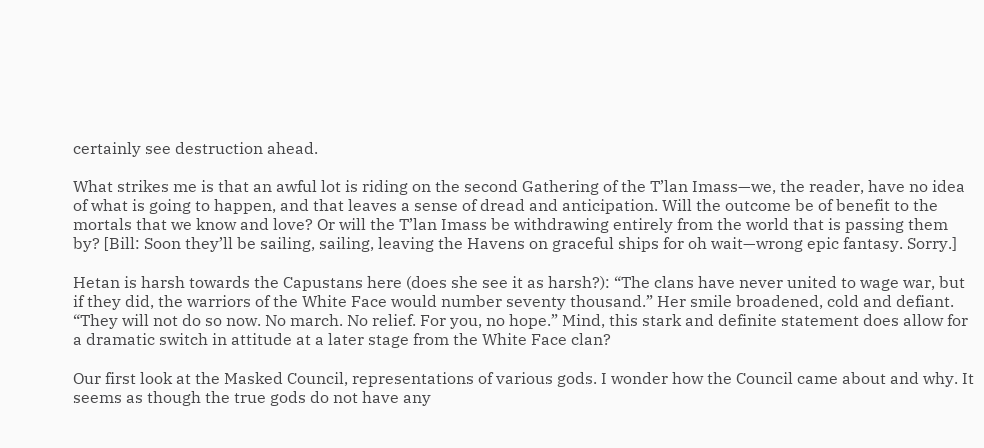certainly see destruction ahead.

What strikes me is that an awful lot is riding on the second Gathering of the T’lan Imass—we, the reader, have no idea of what is going to happen, and that leaves a sense of dread and anticipation. Will the outcome be of benefit to the mortals that we know and love? Or will the T’lan Imass be withdrawing entirely from the world that is passing them by? [Bill: Soon they’ll be sailing, sailing, leaving the Havens on graceful ships for oh wait—wrong epic fantasy. Sorry.]

Hetan is harsh towards the Capustans here (does she see it as harsh?): “The clans have never united to wage war, but if they did, the warriors of the White Face would number seventy thousand.” Her smile broadened, cold and defiant. “They will not do so now. No march. No relief. For you, no hope.” Mind, this stark and definite statement does allow for a dramatic switch in attitude at a later stage from the White Face clan?

Our first look at the Masked Council, representations of various gods. I wonder how the Council came about and why. It seems as though the true gods do not have any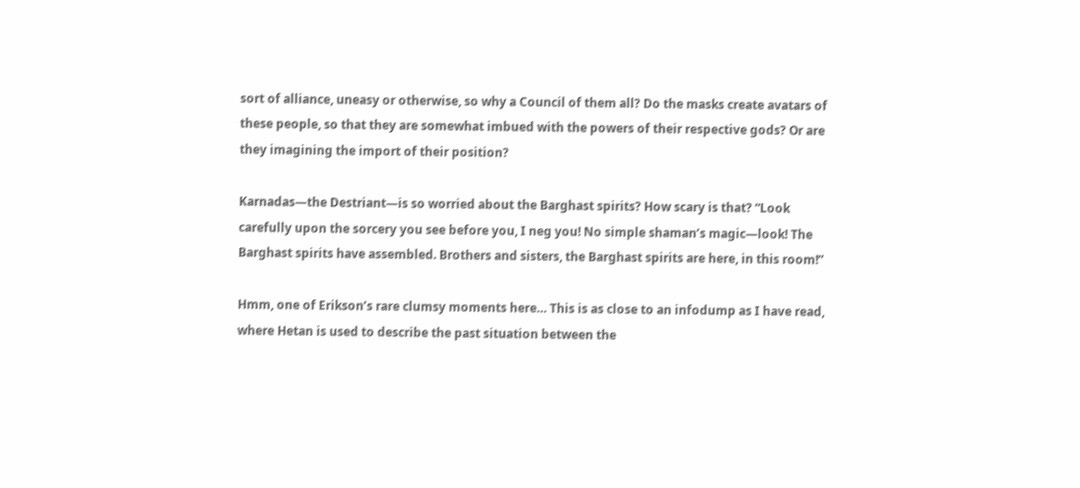sort of alliance, uneasy or otherwise, so why a Council of them all? Do the masks create avatars of these people, so that they are somewhat imbued with the powers of their respective gods? Or are they imagining the import of their position?

Karnadas—the Destriant—is so worried about the Barghast spirits? How scary is that? “Look carefully upon the sorcery you see before you, I neg you! No simple shaman’s magic—look! The Barghast spirits have assembled. Brothers and sisters, the Barghast spirits are here, in this room!”

Hmm, one of Erikson’s rare clumsy moments here… This is as close to an infodump as I have read, where Hetan is used to describe the past situation between the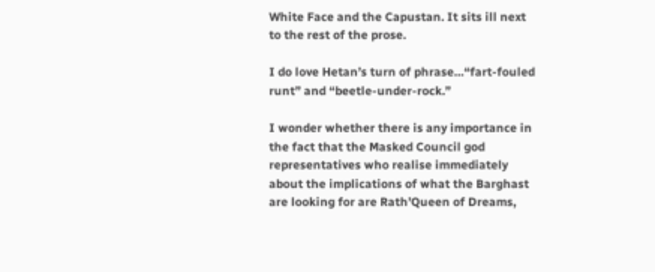White Face and the Capustan. It sits ill next to the rest of the prose.

I do love Hetan’s turn of phrase…“fart-fouled runt” and “beetle-under-rock.”

I wonder whether there is any importance in the fact that the Masked Council god representatives who realise immediately about the implications of what the Barghast are looking for are Rath’Queen of Dreams,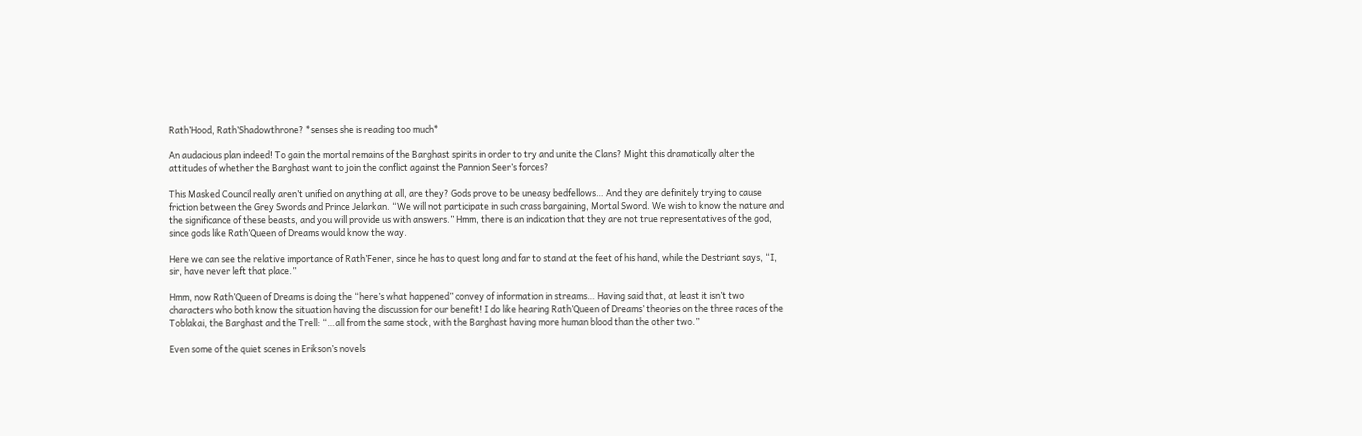Rath’Hood, Rath’Shadowthrone? *senses she is reading too much*

An audacious plan indeed! To gain the mortal remains of the Barghast spirits in order to try and unite the Clans? Might this dramatically alter the attitudes of whether the Barghast want to join the conflict against the Pannion Seer’s forces?

This Masked Council really aren’t unified on anything at all, are they? Gods prove to be uneasy bedfellows… And they are definitely trying to cause friction between the Grey Swords and Prince Jelarkan. “We will not participate in such crass bargaining, Mortal Sword. We wish to know the nature and the significance of these beasts, and you will provide us with answers.” Hmm, there is an indication that they are not true representatives of the god, since gods like Rath’Queen of Dreams would know the way.

Here we can see the relative importance of Rath’Fener, since he has to quest long and far to stand at the feet of his hand, while the Destriant says, “I, sir, have never left that place.”

Hmm, now Rath’Queen of Dreams is doing the “here’s what happened” convey of information in streams… Having said that, at least it isn’t two characters who both know the situation having the discussion for our benefit! I do like hearing Rath’Queen of Dreams’ theories on the three races of the Toblakai, the Barghast and the Trell: “…all from the same stock, with the Barghast having more human blood than the other two.”

Even some of the quiet scenes in Erikson’s novels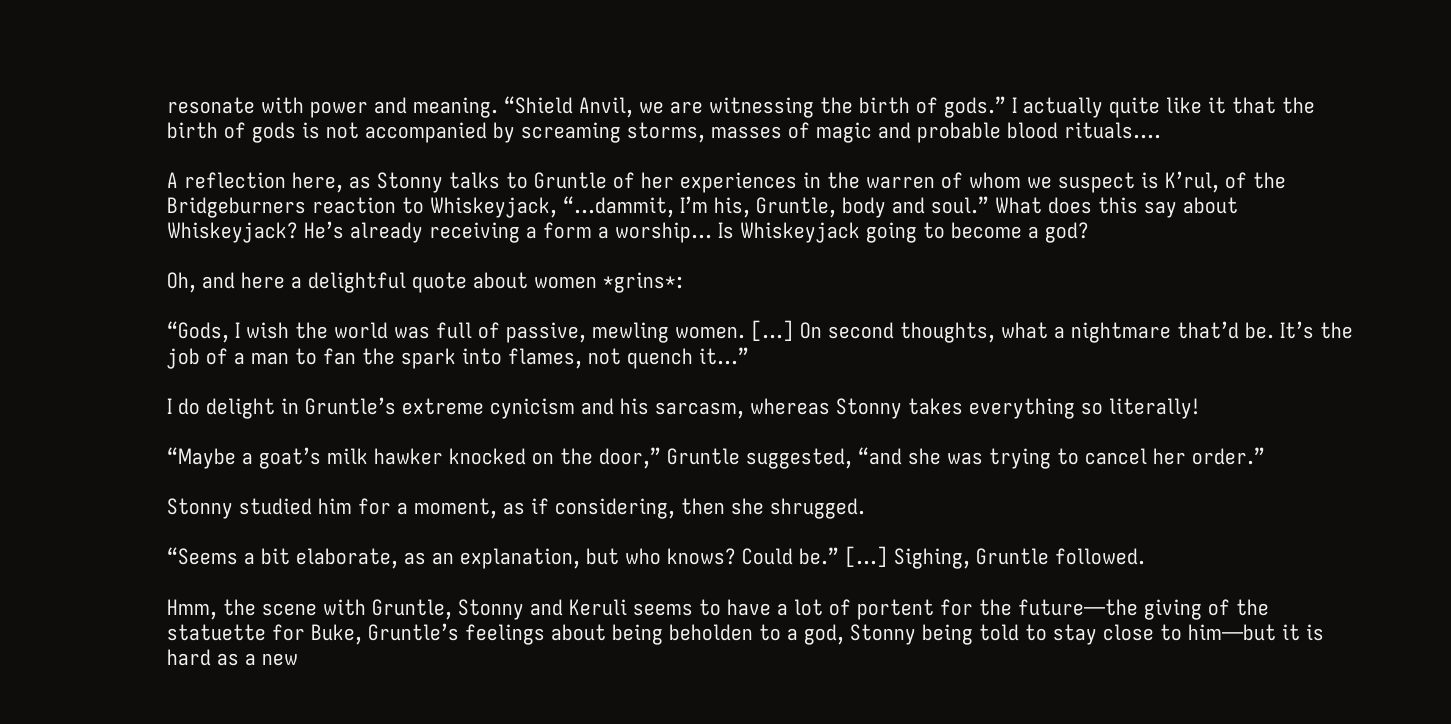resonate with power and meaning. “Shield Anvil, we are witnessing the birth of gods.” I actually quite like it that the birth of gods is not accompanied by screaming storms, masses of magic and probable blood rituals….

A reflection here, as Stonny talks to Gruntle of her experiences in the warren of whom we suspect is K’rul, of the Bridgeburners reaction to Whiskeyjack, “…dammit, I’m his, Gruntle, body and soul.” What does this say about Whiskeyjack? He’s already receiving a form a worship… Is Whiskeyjack going to become a god?

Oh, and here a delightful quote about women *grins*:

“Gods, I wish the world was full of passive, mewling women. […] On second thoughts, what a nightmare that’d be. It’s the job of a man to fan the spark into flames, not quench it…”

I do delight in Gruntle’s extreme cynicism and his sarcasm, whereas Stonny takes everything so literally!

“Maybe a goat’s milk hawker knocked on the door,” Gruntle suggested, “and she was trying to cancel her order.”

Stonny studied him for a moment, as if considering, then she shrugged.

“Seems a bit elaborate, as an explanation, but who knows? Could be.” […] Sighing, Gruntle followed.

Hmm, the scene with Gruntle, Stonny and Keruli seems to have a lot of portent for the future—the giving of the statuette for Buke, Gruntle’s feelings about being beholden to a god, Stonny being told to stay close to him—but it is hard as a new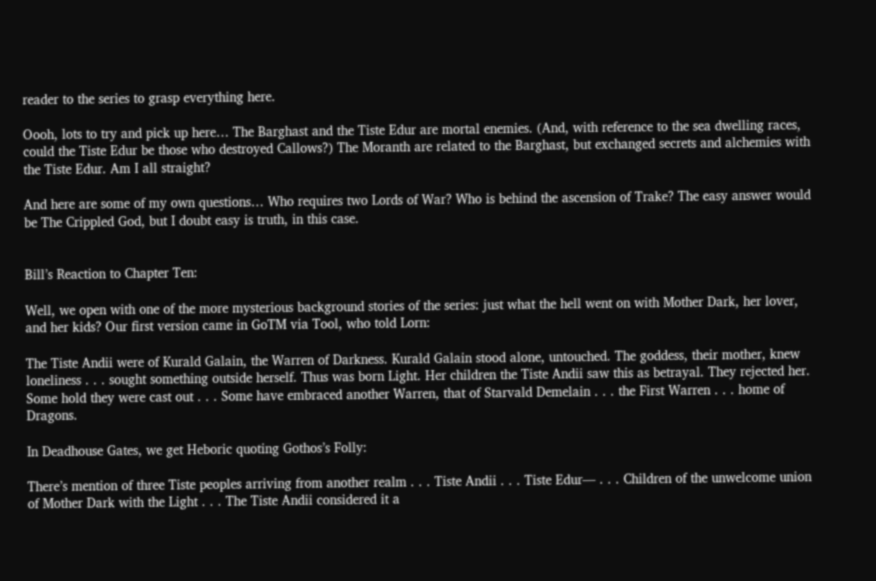reader to the series to grasp everything here.

Oooh, lots to try and pick up here… The Barghast and the Tiste Edur are mortal enemies. (And, with reference to the sea dwelling races, could the Tiste Edur be those who destroyed Callows?) The Moranth are related to the Barghast, but exchanged secrets and alchemies with the Tiste Edur. Am I all straight?

And here are some of my own questions… Who requires two Lords of War? Who is behind the ascension of Trake? The easy answer would be The Crippled God, but I doubt easy is truth, in this case.


Bill’s Reaction to Chapter Ten:

Well, we open with one of the more mysterious background stories of the series: just what the hell went on with Mother Dark, her lover, and her kids? Our first version came in GoTM via Tool, who told Lorn:

The Tiste Andii were of Kurald Galain, the Warren of Darkness. Kurald Galain stood alone, untouched. The goddess, their mother, knew loneliness . . . sought something outside herself. Thus was born Light. Her children the Tiste Andii saw this as betrayal. They rejected her. Some hold they were cast out . . . Some have embraced another Warren, that of Starvald Demelain . . . the First Warren . . . home of Dragons.

In Deadhouse Gates, we get Heboric quoting Gothos’s Folly:

There’s mention of three Tiste peoples arriving from another realm . . . Tiste Andii . . . Tiste Edur— . . . Children of the unwelcome union of Mother Dark with the Light . . . The Tiste Andii considered it a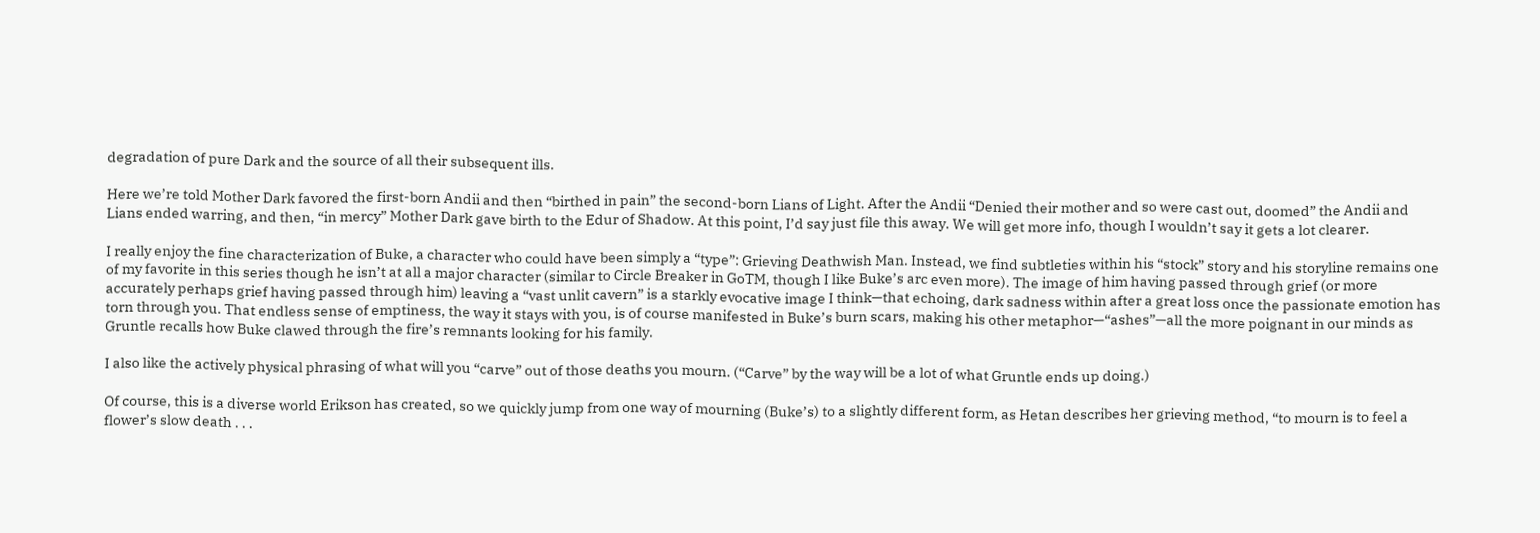degradation of pure Dark and the source of all their subsequent ills.

Here we’re told Mother Dark favored the first-born Andii and then “birthed in pain” the second-born Lians of Light. After the Andii “Denied their mother and so were cast out, doomed” the Andii and Lians ended warring, and then, “in mercy” Mother Dark gave birth to the Edur of Shadow. At this point, I’d say just file this away. We will get more info, though I wouldn’t say it gets a lot clearer.

I really enjoy the fine characterization of Buke, a character who could have been simply a “type”: Grieving Deathwish Man. Instead, we find subtleties within his “stock” story and his storyline remains one of my favorite in this series though he isn’t at all a major character (similar to Circle Breaker in GoTM, though I like Buke’s arc even more). The image of him having passed through grief (or more accurately perhaps grief having passed through him) leaving a “vast unlit cavern” is a starkly evocative image I think—that echoing, dark sadness within after a great loss once the passionate emotion has torn through you. That endless sense of emptiness, the way it stays with you, is of course manifested in Buke’s burn scars, making his other metaphor—“ashes”—all the more poignant in our minds as Gruntle recalls how Buke clawed through the fire’s remnants looking for his family.

I also like the actively physical phrasing of what will you “carve” out of those deaths you mourn. (“Carve” by the way will be a lot of what Gruntle ends up doing.)

Of course, this is a diverse world Erikson has created, so we quickly jump from one way of mourning (Buke’s) to a slightly different form, as Hetan describes her grieving method, “to mourn is to feel a flower’s slow death . . .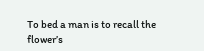To bed a man is to recall the flower’s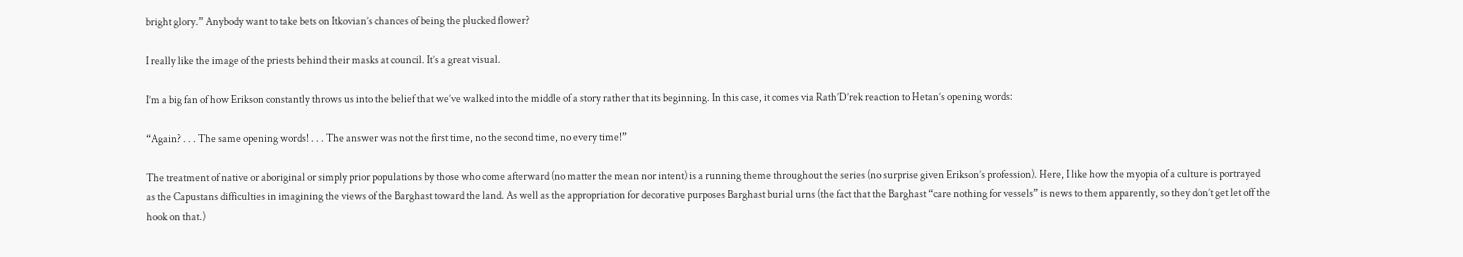bright glory.” Anybody want to take bets on Itkovian’s chances of being the plucked flower?

I really like the image of the priests behind their masks at council. It’s a great visual.

I’m a big fan of how Erikson constantly throws us into the belief that we’ve walked into the middle of a story rather that its beginning. In this case, it comes via Rath’D’rek reaction to Hetan’s opening words:

“Again? . . . The same opening words! . . . The answer was not the first time, no the second time, no every time!”

The treatment of native or aboriginal or simply prior populations by those who come afterward (no matter the mean nor intent) is a running theme throughout the series (no surprise given Erikson’s profession). Here, I like how the myopia of a culture is portrayed as the Capustans difficulties in imagining the views of the Barghast toward the land. As well as the appropriation for decorative purposes Barghast burial urns (the fact that the Barghast “care nothing for vessels” is news to them apparently, so they don’t get let off the hook on that.)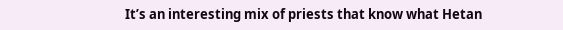It’s an interesting mix of priests that know what Hetan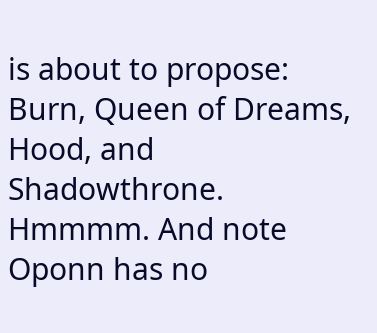is about to propose: Burn, Queen of Dreams, Hood, and Shadowthrone. Hmmmm. And note Oponn has no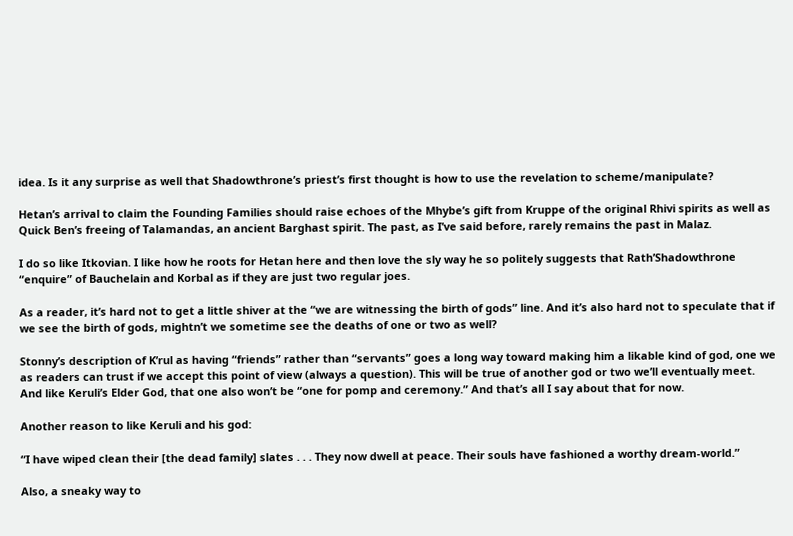idea. Is it any surprise as well that Shadowthrone’s priest’s first thought is how to use the revelation to scheme/manipulate?

Hetan’s arrival to claim the Founding Families should raise echoes of the Mhybe’s gift from Kruppe of the original Rhivi spirits as well as Quick Ben’s freeing of Talamandas, an ancient Barghast spirit. The past, as I’ve said before, rarely remains the past in Malaz.

I do so like Itkovian. I like how he roots for Hetan here and then love the sly way he so politely suggests that Rath’Shadowthrone “enquire” of Bauchelain and Korbal as if they are just two regular joes.

As a reader, it’s hard not to get a little shiver at the “we are witnessing the birth of gods” line. And it’s also hard not to speculate that if we see the birth of gods, mightn’t we sometime see the deaths of one or two as well?

Stonny’s description of K’rul as having “friends” rather than “servants” goes a long way toward making him a likable kind of god, one we as readers can trust if we accept this point of view (always a question). This will be true of another god or two we’ll eventually meet. And like Keruli’s Elder God, that one also won’t be “one for pomp and ceremony.” And that’s all I say about that for now.

Another reason to like Keruli and his god:

“I have wiped clean their [the dead family] slates . . . They now dwell at peace. Their souls have fashioned a worthy dream-world.”

Also, a sneaky way to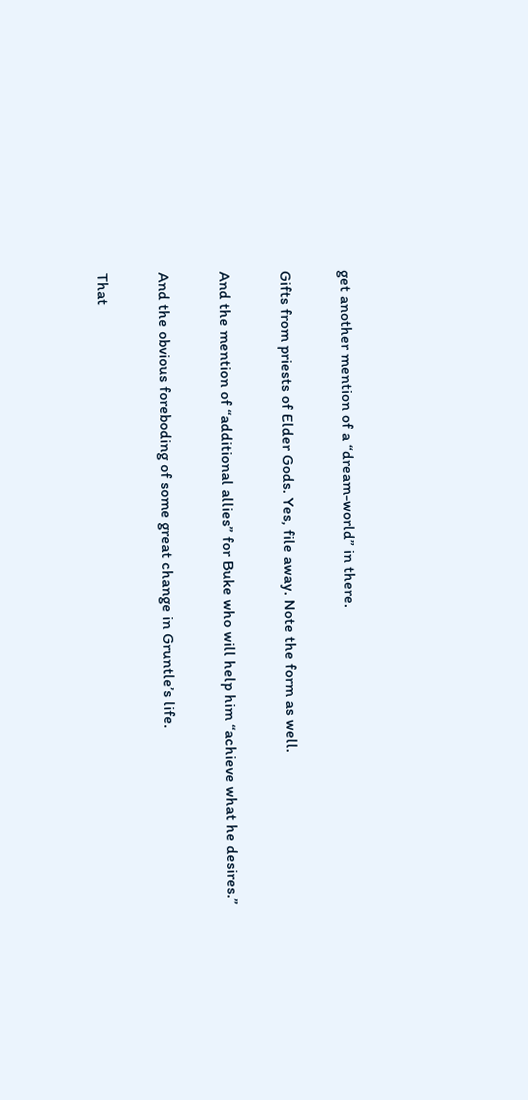get another mention of a “dream-world” in there.

Gifts from priests of Elder Gods. Yes, file away. Note the form as well.

And the mention of “additional allies” for Buke who will help him “achieve what he desires.”

And the obvious foreboding of some great change in Gruntle’s life.

That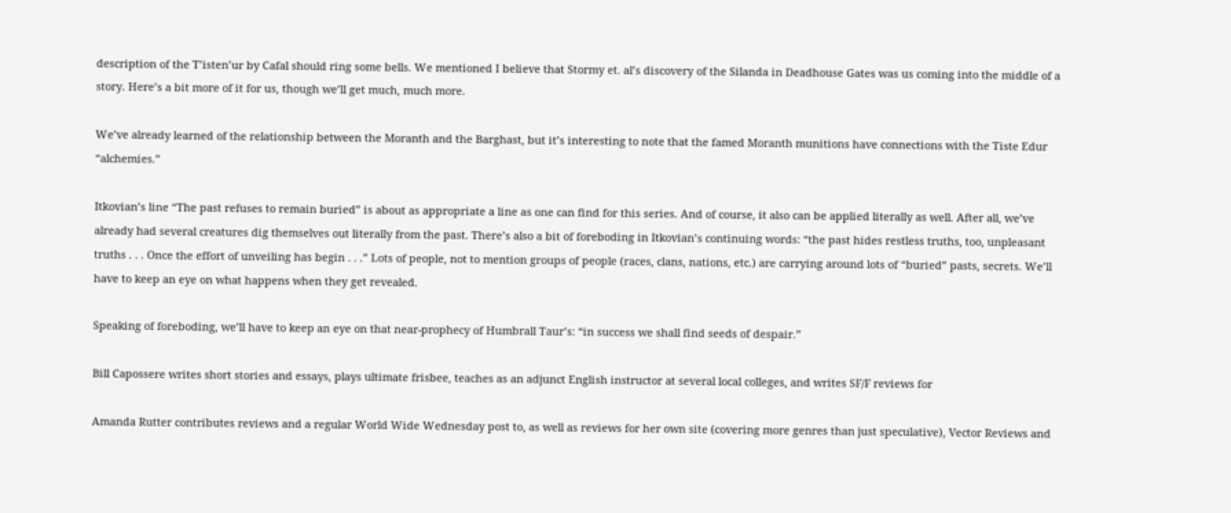description of the T’isten’ur by Cafal should ring some bells. We mentioned I believe that Stormy et. al’s discovery of the Silanda in Deadhouse Gates was us coming into the middle of a story. Here’s a bit more of it for us, though we’ll get much, much more.

We’ve already learned of the relationship between the Moranth and the Barghast, but it’s interesting to note that the famed Moranth munitions have connections with the Tiste Edur “alchemies.”

Itkovian’s line “The past refuses to remain buried” is about as appropriate a line as one can find for this series. And of course, it also can be applied literally as well. After all, we’ve already had several creatures dig themselves out literally from the past. There’s also a bit of foreboding in Itkovian’s continuing words: “the past hides restless truths, too, unpleasant truths . . . Once the effort of unveiling has begin . . .” Lots of people, not to mention groups of people (races, clans, nations, etc.) are carrying around lots of “buried” pasts, secrets. We’ll have to keep an eye on what happens when they get revealed.

Speaking of foreboding, we’ll have to keep an eye on that near-prophecy of Humbrall Taur’s: “in success we shall find seeds of despair.”

Bill Capossere writes short stories and essays, plays ultimate frisbee, teaches as an adjunct English instructor at several local colleges, and writes SF/F reviews for

Amanda Rutter contributes reviews and a regular World Wide Wednesday post to, as well as reviews for her own site (covering more genres than just speculative), Vector Reviews and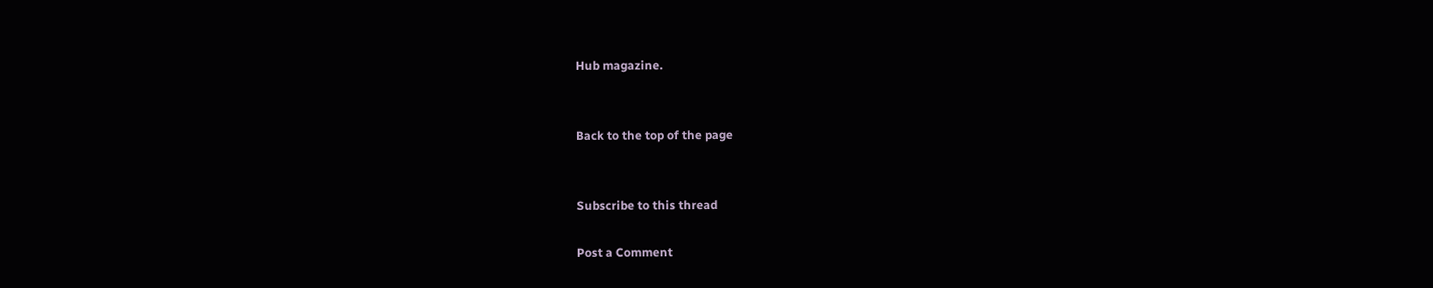Hub magazine.


Back to the top of the page


Subscribe to this thread

Post a Comment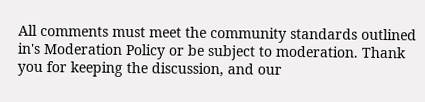All comments must meet the community standards outlined in's Moderation Policy or be subject to moderation. Thank you for keeping the discussion, and our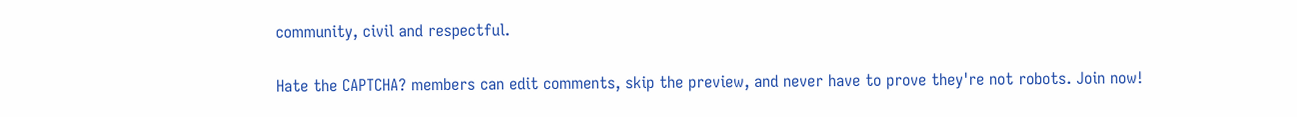community, civil and respectful.

Hate the CAPTCHA? members can edit comments, skip the preview, and never have to prove they're not robots. Join now!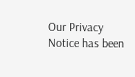Our Privacy Notice has been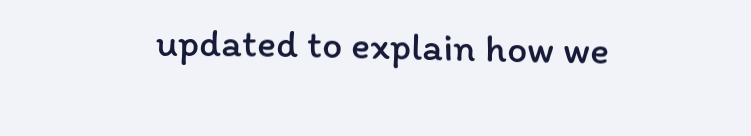updated to explain how we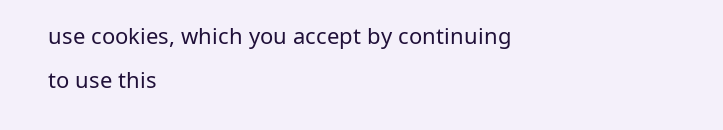use cookies, which you accept by continuing to use this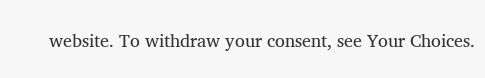website. To withdraw your consent, see Your Choices.